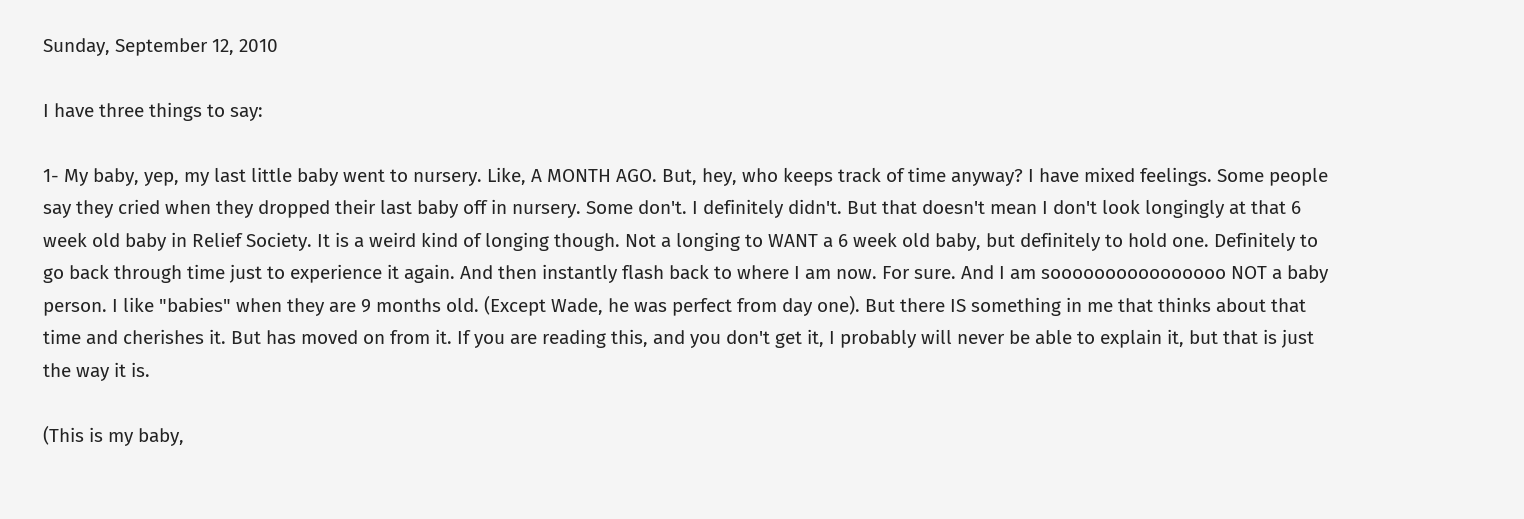Sunday, September 12, 2010

I have three things to say:

1- My baby, yep, my last little baby went to nursery. Like, A MONTH AGO. But, hey, who keeps track of time anyway? I have mixed feelings. Some people say they cried when they dropped their last baby off in nursery. Some don't. I definitely didn't. But that doesn't mean I don't look longingly at that 6 week old baby in Relief Society. It is a weird kind of longing though. Not a longing to WANT a 6 week old baby, but definitely to hold one. Definitely to go back through time just to experience it again. And then instantly flash back to where I am now. For sure. And I am soooooooooooooooo NOT a baby person. I like "babies" when they are 9 months old. (Except Wade, he was perfect from day one). But there IS something in me that thinks about that time and cherishes it. But has moved on from it. If you are reading this, and you don't get it, I probably will never be able to explain it, but that is just the way it is.

(This is my baby,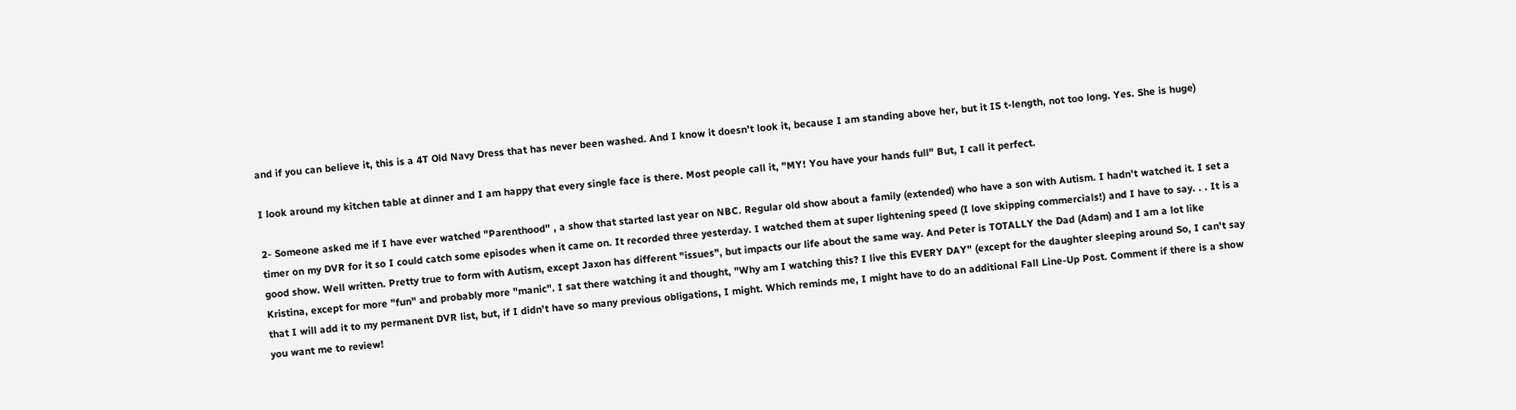and if you can believe it, this is a 4T Old Navy Dress that has never been washed. And I know it doesn't look it, because I am standing above her, but it IS t-length, not too long. Yes. She is huge)

I look around my kitchen table at dinner and I am happy that every single face is there. Most people call it, "MY! You have your hands full" But, I call it perfect.

2- Someone asked me if I have ever watched "Parenthood" , a show that started last year on NBC. Regular old show about a family (extended) who have a son with Autism. I hadn't watched it. I set a timer on my DVR for it so I could catch some episodes when it came on. It recorded three yesterday. I watched them at super lightening speed (I love skipping commercials!) and I have to say. . . It is a good show. Well written. Pretty true to form with Autism, except Jaxon has different "issues", but impacts our life about the same way. And Peter is TOTALLY the Dad (Adam) and I am a lot like Kristina, except for more "fun" and probably more "manic". I sat there watching it and thought, "Why am I watching this? I live this EVERY DAY" (except for the daughter sleeping around So, I can't say that I will add it to my permanent DVR list, but, if I didn't have so many previous obligations, I might. Which reminds me, I might have to do an additional Fall Line-Up Post. Comment if there is a show you want me to review!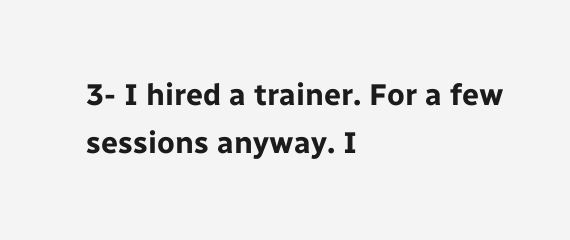3- I hired a trainer. For a few sessions anyway. I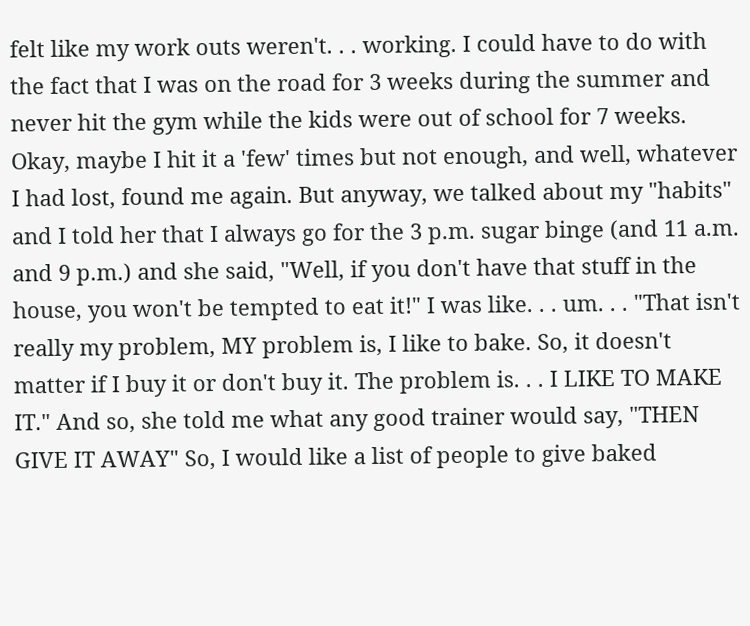felt like my work outs weren't. . . working. I could have to do with the fact that I was on the road for 3 weeks during the summer and never hit the gym while the kids were out of school for 7 weeks. Okay, maybe I hit it a 'few' times but not enough, and well, whatever I had lost, found me again. But anyway, we talked about my "habits" and I told her that I always go for the 3 p.m. sugar binge (and 11 a.m. and 9 p.m.) and she said, "Well, if you don't have that stuff in the house, you won't be tempted to eat it!" I was like. . . um. . . "That isn't really my problem, MY problem is, I like to bake. So, it doesn't matter if I buy it or don't buy it. The problem is. . . I LIKE TO MAKE IT." And so, she told me what any good trainer would say, "THEN GIVE IT AWAY" So, I would like a list of people to give baked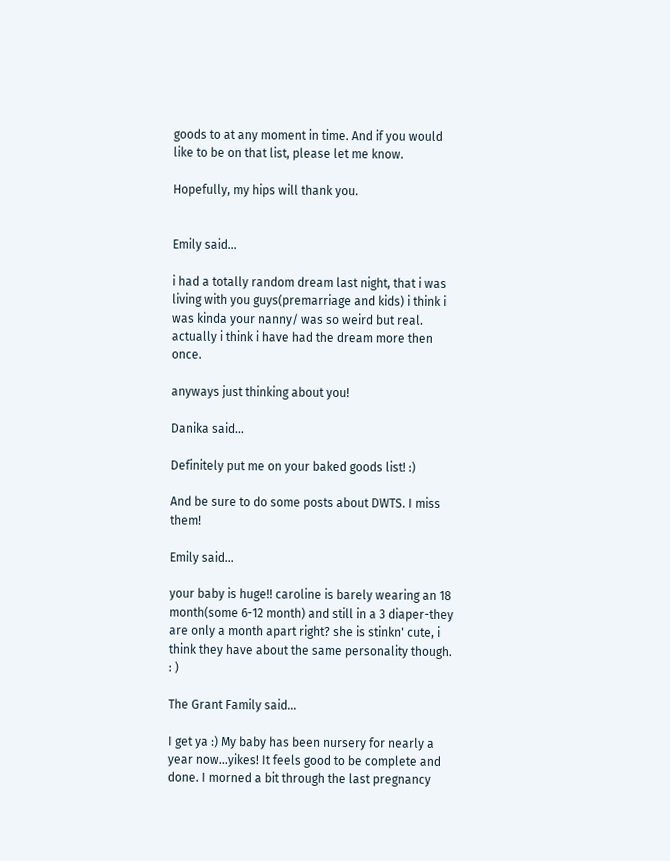goods to at any moment in time. And if you would like to be on that list, please let me know.

Hopefully, my hips will thank you.


Emily said...

i had a totally random dream last night, that i was living with you guys(premarriage and kids) i think i was kinda your nanny/ was so weird but real. actually i think i have had the dream more then once.

anyways just thinking about you!

Danika said...

Definitely put me on your baked goods list! :)

And be sure to do some posts about DWTS. I miss them!

Emily said...

your baby is huge!! caroline is barely wearing an 18 month(some 6-12 month) and still in a 3 diaper-they are only a month apart right? she is stinkn' cute, i think they have about the same personality though. : )

The Grant Family said...

I get ya :) My baby has been nursery for nearly a year now...yikes! It feels good to be complete and done. I morned a bit through the last pregnancy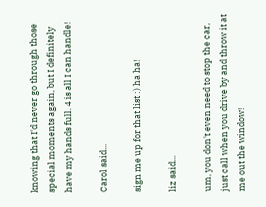knowing that I'd never go through those special moments again, but I definitely have my hands full. 4 is all I can handle!

Carol said...

sign me up for that list :) ha ha!

liz said...

um, you don't even need to stop the car, just call when you drive by and throw it at me out the window!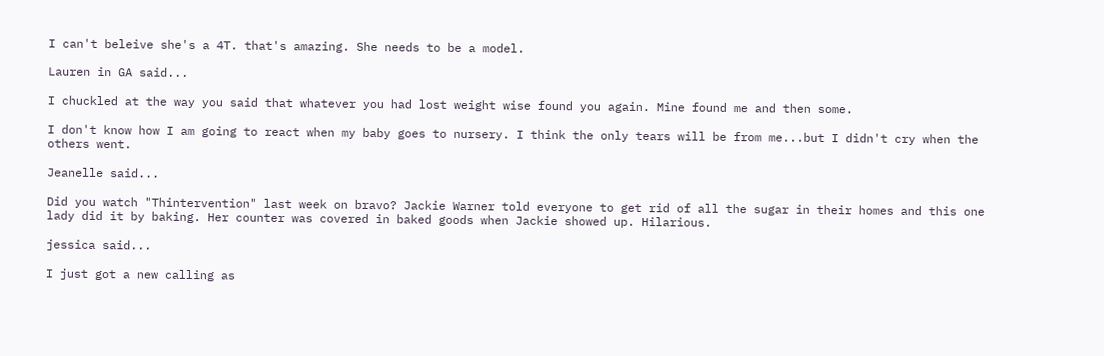I can't beleive she's a 4T. that's amazing. She needs to be a model.

Lauren in GA said...

I chuckled at the way you said that whatever you had lost weight wise found you again. Mine found me and then some.

I don't know how I am going to react when my baby goes to nursery. I think the only tears will be from me...but I didn't cry when the others went.

Jeanelle said...

Did you watch "Thintervention" last week on bravo? Jackie Warner told everyone to get rid of all the sugar in their homes and this one lady did it by baking. Her counter was covered in baked goods when Jackie showed up. Hilarious.

jessica said...

I just got a new calling as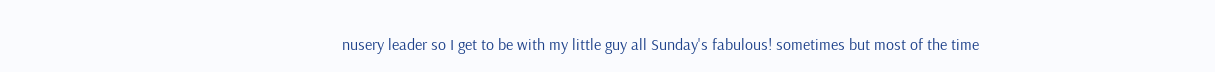nusery leader so I get to be with my little guy all Sunday's fabulous! sometimes but most of the time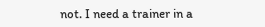not. I need a trainer in a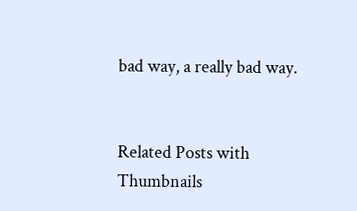bad way, a really bad way.


Related Posts with Thumbnails